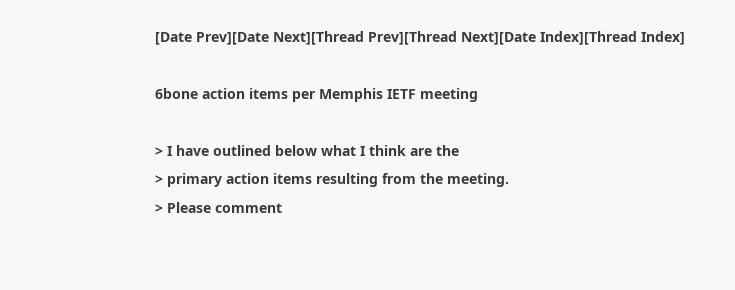[Date Prev][Date Next][Thread Prev][Thread Next][Date Index][Thread Index]

6bone action items per Memphis IETF meeting

> I have outlined below what I think are the
> primary action items resulting from the meeting.
> Please comment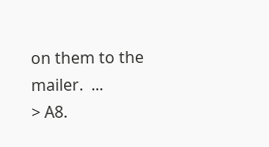on them to the mailer.  ...
> A8.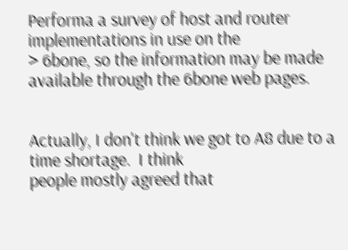Performa a survey of host and router implementations in use on the
> 6bone, so the information may be made available through the 6bone web pages.


Actually, I don't think we got to A8 due to a time shortage.  I think
people mostly agreed that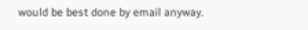would be best done by email anyway.